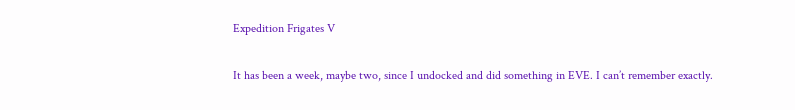Expedition Frigates V

It has been a week, maybe two, since I undocked and did something in EVE. I can’t remember exactly.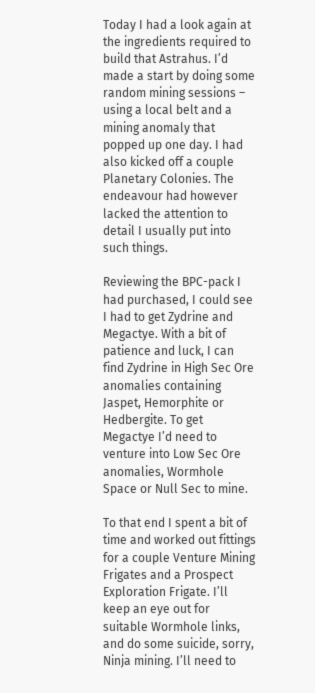Today I had a look again at the ingredients required to build that Astrahus. I’d made a start by doing some random mining sessions – using a local belt and a mining anomaly that popped up one day. I had also kicked off a couple Planetary Colonies. The endeavour had however lacked the attention to detail I usually put into such things.

Reviewing the BPC-pack I had purchased, I could see I had to get Zydrine and Megactye. With a bit of patience and luck, I can find Zydrine in High Sec Ore anomalies containing Jaspet, Hemorphite or Hedbergite. To get Megactye I’d need to venture into Low Sec Ore anomalies, Wormhole Space or Null Sec to mine.

To that end I spent a bit of time and worked out fittings for a couple Venture Mining Frigates and a Prospect Exploration Frigate. I’ll keep an eye out for suitable Wormhole links, and do some suicide, sorry, Ninja mining. I’ll need to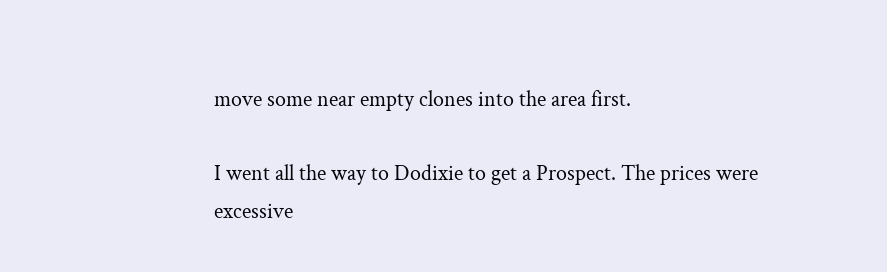move some near empty clones into the area first.

I went all the way to Dodixie to get a Prospect. The prices were excessive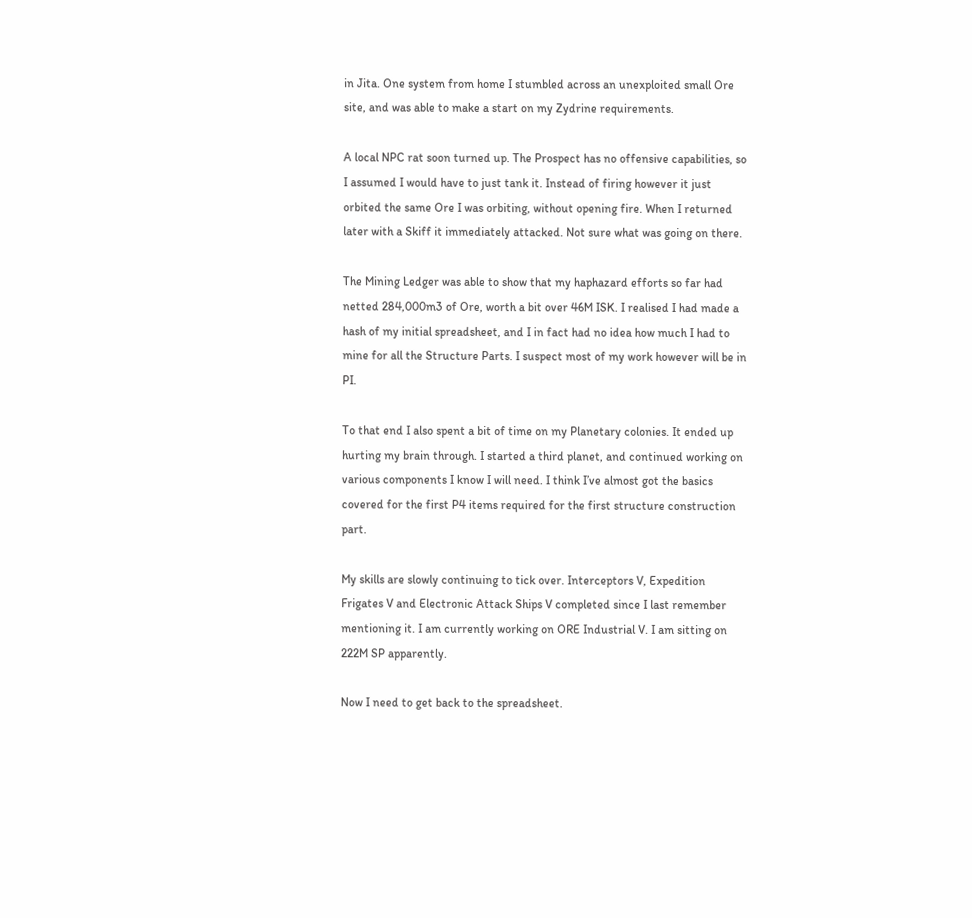in Jita. One system from home I stumbled across an unexploited small Ore site, and was able to make a start on my Zydrine requirements.

A local NPC rat soon turned up. The Prospect has no offensive capabilities, so I assumed I would have to just tank it. Instead of firing however it just orbited the same Ore I was orbiting, without opening fire. When I returned later with a Skiff it immediately attacked. Not sure what was going on there.

The Mining Ledger was able to show that my haphazard efforts so far had netted 284,000m3 of Ore, worth a bit over 46M ISK. I realised I had made a hash of my initial spreadsheet, and I in fact had no idea how much I had to mine for all the Structure Parts. I suspect most of my work however will be in PI.

To that end I also spent a bit of time on my Planetary colonies. It ended up hurting my brain through. I started a third planet, and continued working on various components I know I will need. I think I’ve almost got the basics covered for the first P4 items required for the first structure construction part.

My skills are slowly continuing to tick over. Interceptors V, Expedition Frigates V and Electronic Attack Ships V completed since I last remember mentioning it. I am currently working on ORE Industrial V. I am sitting on 222M SP apparently.

Now I need to get back to the spreadsheet.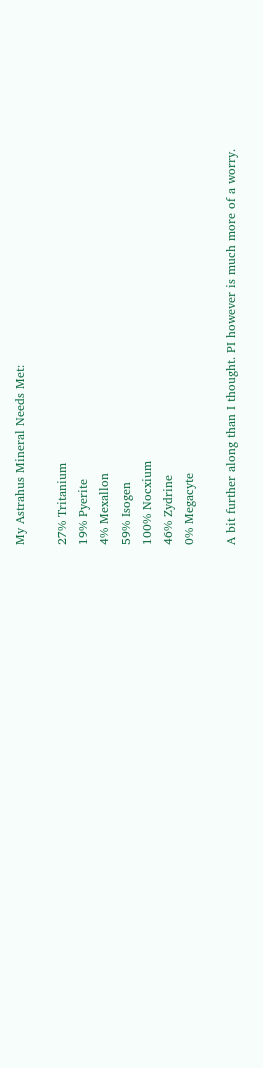My Astrahus Mineral Needs Met:

27% Tritanium
19% Pyerite
4% Mexallon
59% Isogen
100% Nocxium
46% Zydrine
0% Megacyte

A bit further along than I thought. PI however is much more of a worry.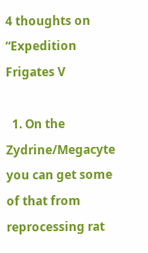4 thoughts on “Expedition Frigates V

  1. On the Zydrine/Megacyte you can get some of that from reprocessing rat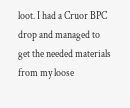loot. I had a Cruor BPC drop and managed to get the needed materials from my loose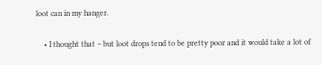loot can in my hanger.

    • I thought that – but loot drops tend to be pretty poor and it would take a lot of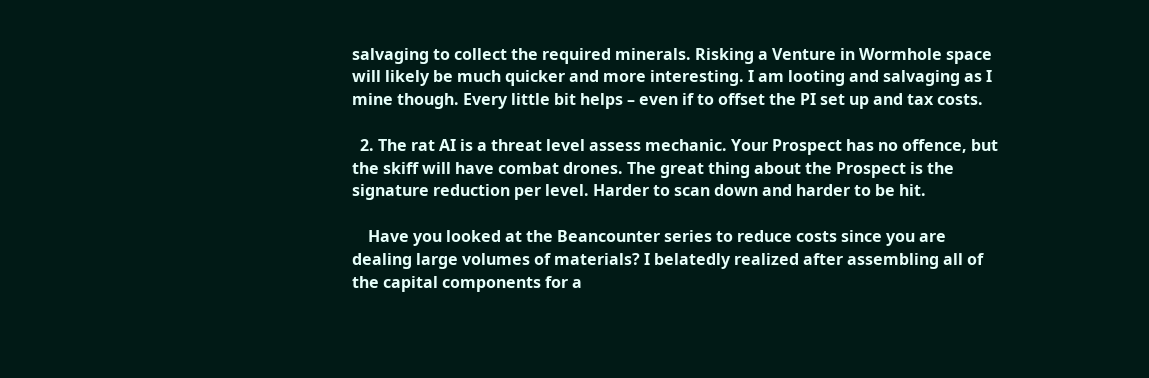salvaging to collect the required minerals. Risking a Venture in Wormhole space will likely be much quicker and more interesting. I am looting and salvaging as I mine though. Every little bit helps – even if to offset the PI set up and tax costs.

  2. The rat AI is a threat level assess mechanic. Your Prospect has no offence, but the skiff will have combat drones. The great thing about the Prospect is the signature reduction per level. Harder to scan down and harder to be hit.

    Have you looked at the Beancounter series to reduce costs since you are dealing large volumes of materials? I belatedly realized after assembling all of the capital components for a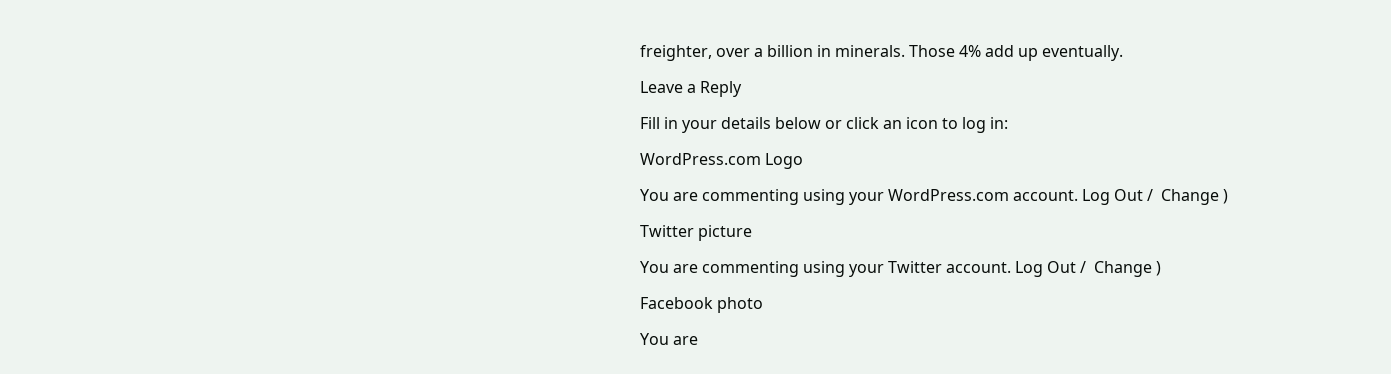freighter, over a billion in minerals. Those 4% add up eventually.

Leave a Reply

Fill in your details below or click an icon to log in:

WordPress.com Logo

You are commenting using your WordPress.com account. Log Out /  Change )

Twitter picture

You are commenting using your Twitter account. Log Out /  Change )

Facebook photo

You are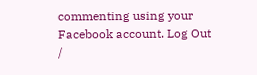commenting using your Facebook account. Log Out /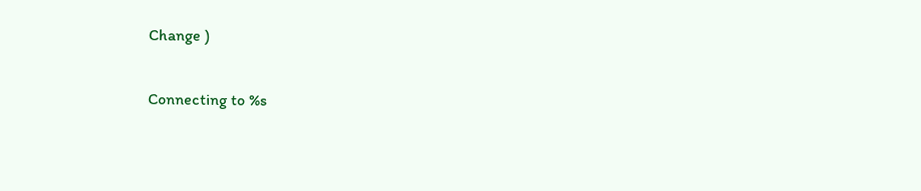Change )

Connecting to %s